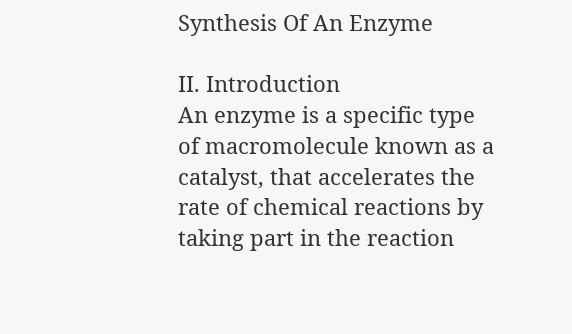Synthesis Of An Enzyme

II. Introduction
An enzyme is a specific type of macromolecule known as a catalyst, that accelerates the rate of chemical reactions by taking part in the reaction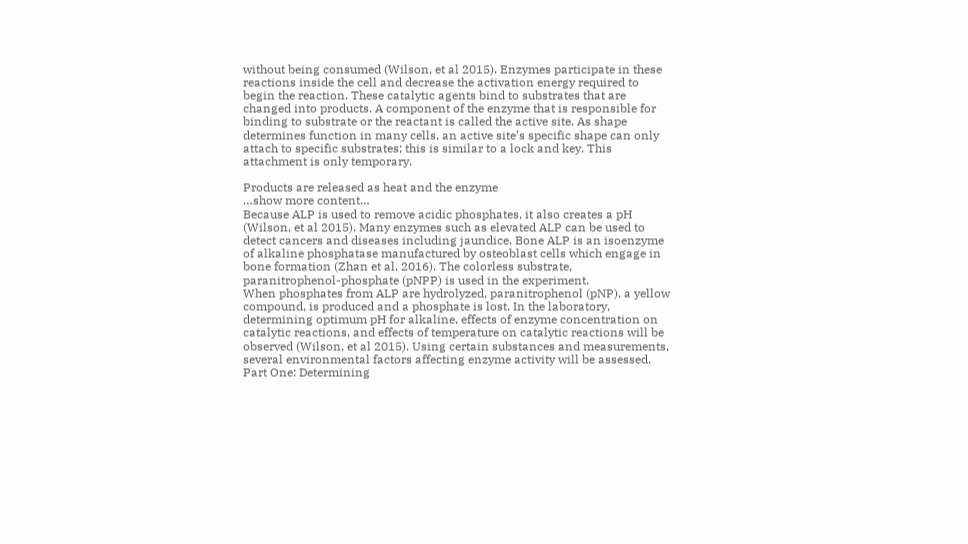without being consumed (Wilson, et al 2015). Enzymes participate in these reactions inside the cell and decrease the activation energy required to begin the reaction. These catalytic agents bind to substrates that are changed into products. A component of the enzyme that is responsible for binding to substrate or the reactant is called the active site. As shape determines function in many cells, an active site’s specific shape can only attach to specific substrates; this is similar to a lock and key. This attachment is only temporary.

Products are released as heat and the enzyme
…show more content…
Because ALP is used to remove acidic phosphates, it also creates a pH (Wilson, et al 2015). Many enzymes such as elevated ALP can be used to detect cancers and diseases including jaundice. Bone ALP is an isoenzyme of alkaline phosphatase manufactured by osteoblast cells which engage in bone formation (Zhan et al, 2016). The colorless substrate, paranitrophenol-phosphate (pNPP) is used in the experiment.
When phosphates from ALP are hydrolyzed, paranitrophenol (pNP), a yellow compound, is produced and a phosphate is lost. In the laboratory, determining optimum pH for alkaline, effects of enzyme concentration on catalytic reactions, and effects of temperature on catalytic reactions will be observed (Wilson, et al 2015). Using certain substances and measurements, several environmental factors affecting enzyme activity will be assessed.
Part One: Determining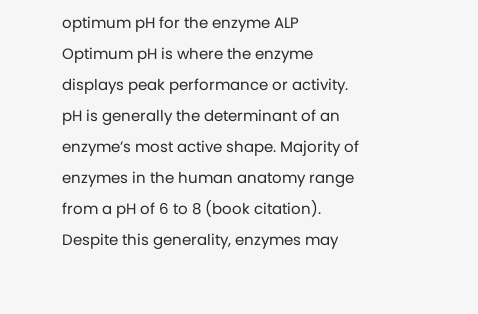optimum pH for the enzyme ALP Optimum pH is where the enzyme displays peak performance or activity. pH is generally the determinant of an enzyme’s most active shape. Majority of enzymes in the human anatomy range from a pH of 6 to 8 (book citation). Despite this generality, enzymes may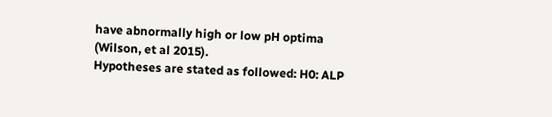have abnormally high or low pH optima (Wilson, et al 2015).
Hypotheses are stated as followed: H0: ALP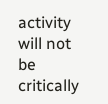activity will not be critically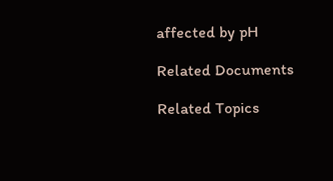affected by pH

Related Documents

Related Topics